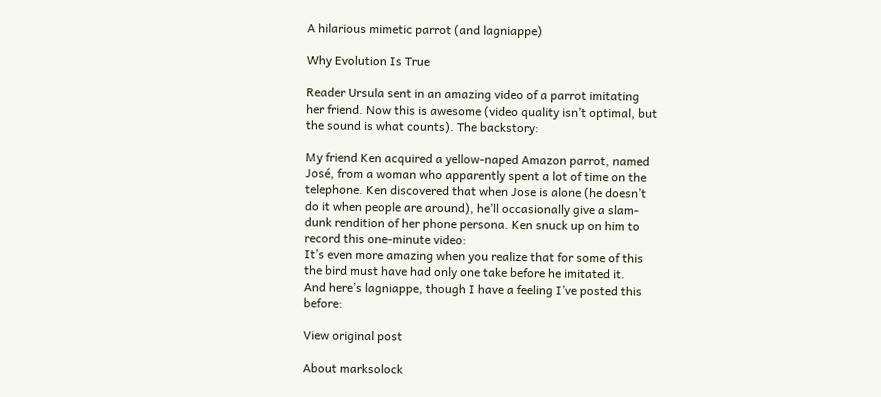A hilarious mimetic parrot (and lagniappe)

Why Evolution Is True

Reader Ursula sent in an amazing video of a parrot imitating her friend. Now this is awesome (video quality isn’t optimal, but the sound is what counts). The backstory:

My friend Ken acquired a yellow-naped Amazon parrot, named José, from a woman who apparently spent a lot of time on the telephone. Ken discovered that when Jose is alone (he doesn’t do it when people are around), he’ll occasionally give a slam-dunk rendition of her phone persona. Ken snuck up on him to record this one-minute video:
It’s even more amazing when you realize that for some of this the bird must have had only one take before he imitated it.
And here’s lagniappe, though I have a feeling I’ve posted this before:

View original post

About marksolock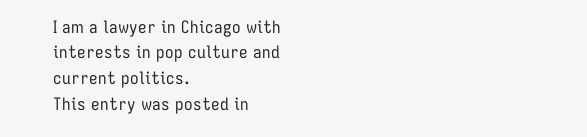I am a lawyer in Chicago with interests in pop culture and current politics.
This entry was posted in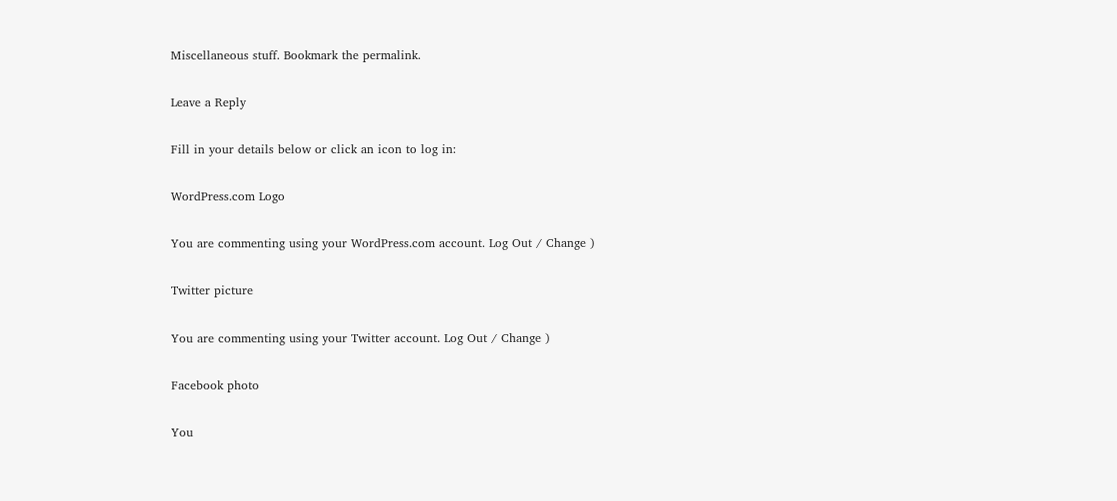Miscellaneous stuff. Bookmark the permalink.

Leave a Reply

Fill in your details below or click an icon to log in:

WordPress.com Logo

You are commenting using your WordPress.com account. Log Out / Change )

Twitter picture

You are commenting using your Twitter account. Log Out / Change )

Facebook photo

You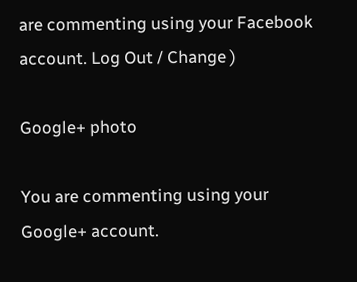are commenting using your Facebook account. Log Out / Change )

Google+ photo

You are commenting using your Google+ account.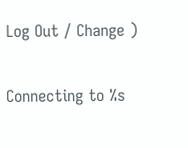Log Out / Change )

Connecting to %s